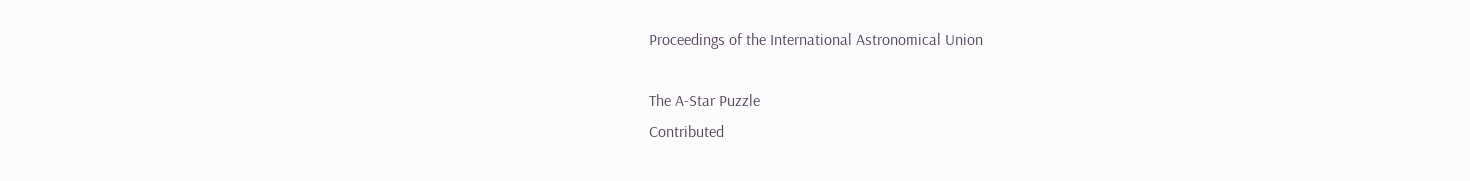Proceedings of the International Astronomical Union

The A-Star Puzzle
Contributed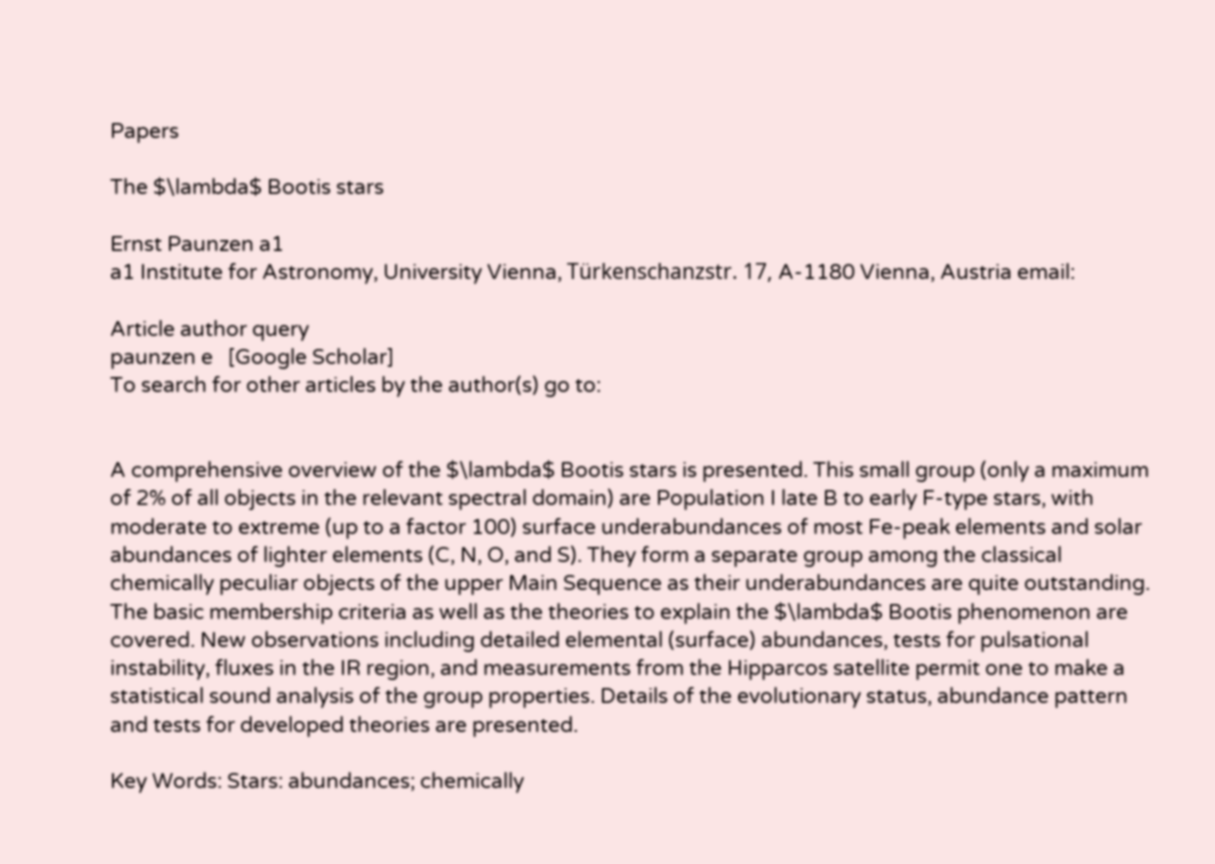Papers

The $\lambda$ Bootis stars

Ernst Paunzen a1
a1 Institute for Astronomy, University Vienna, Türkenschanzstr. 17, A-1180 Vienna, Austria email:

Article author query
paunzen e   [Google Scholar]
To search for other articles by the author(s) go to:


A comprehensive overview of the $\lambda$ Bootis stars is presented. This small group (only a maximum of 2% of all objects in the relevant spectral domain) are Population I late B to early F-type stars, with moderate to extreme (up to a factor 100) surface underabundances of most Fe-peak elements and solar abundances of lighter elements (C, N, O, and S). They form a separate group among the classical chemically peculiar objects of the upper Main Sequence as their underabundances are quite outstanding. The basic membership criteria as well as the theories to explain the $\lambda$ Bootis phenomenon are covered. New observations including detailed elemental (surface) abundances, tests for pulsational instability, fluxes in the IR region, and measurements from the Hipparcos satellite permit one to make a statistical sound analysis of the group properties. Details of the evolutionary status, abundance pattern and tests for developed theories are presented.

Key Words: Stars: abundances; chemically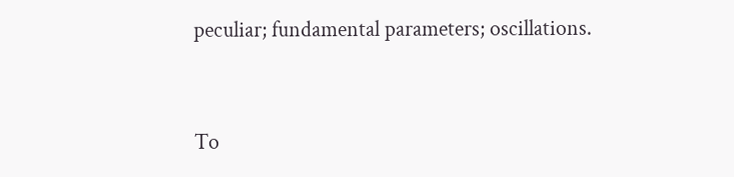peculiar; fundamental parameters; oscillations.


To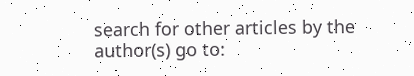search for other articles by the author(s) go to: